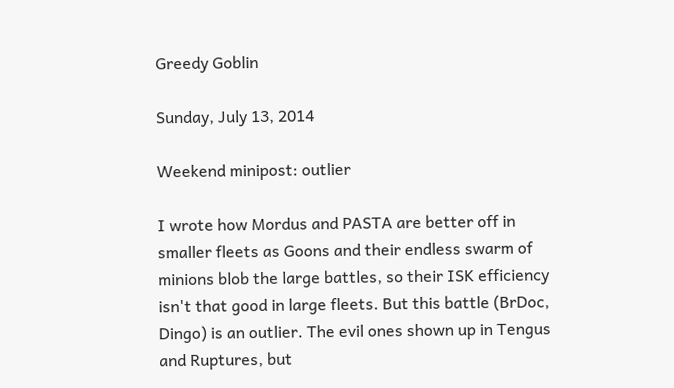Greedy Goblin

Sunday, July 13, 2014

Weekend minipost: outlier

I wrote how Mordus and PASTA are better off in smaller fleets as Goons and their endless swarm of minions blob the large battles, so their ISK efficiency isn't that good in large fleets. But this battle (BrDoc, Dingo) is an outlier. The evil ones shown up in Tengus and Ruptures, but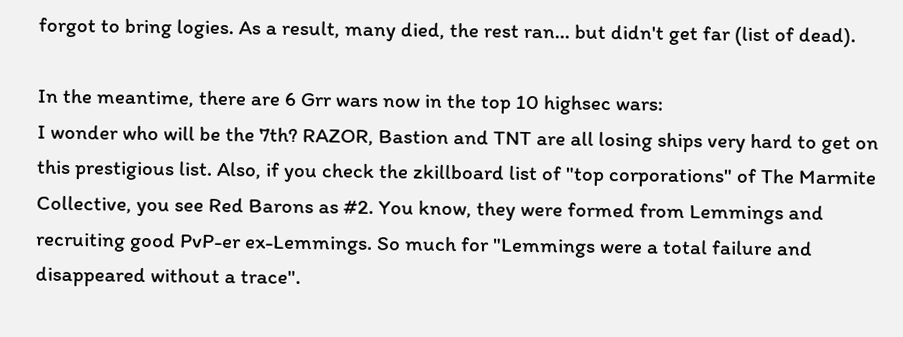forgot to bring logies. As a result, many died, the rest ran... but didn't get far (list of dead).

In the meantime, there are 6 Grr wars now in the top 10 highsec wars:
I wonder who will be the 7th? RAZOR, Bastion and TNT are all losing ships very hard to get on this prestigious list. Also, if you check the zkillboard list of "top corporations" of The Marmite Collective, you see Red Barons as #2. You know, they were formed from Lemmings and recruiting good PvP-er ex-Lemmings. So much for "Lemmings were a total failure and disappeared without a trace".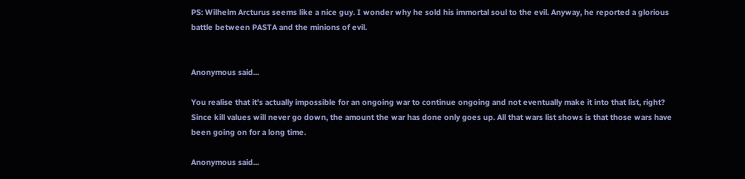PS: Wilhelm Arcturus seems like a nice guy. I wonder why he sold his immortal soul to the evil. Anyway, he reported a glorious battle between PASTA and the minions of evil.


Anonymous said...

You realise that it's actually impossible for an ongoing war to continue ongoing and not eventually make it into that list, right? Since kill values will never go down, the amount the war has done only goes up. All that wars list shows is that those wars have been going on for a long time.

Anonymous said...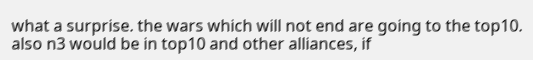what a surprise. the wars which will not end are going to the top10.
also n3 would be in top10 and other alliances, if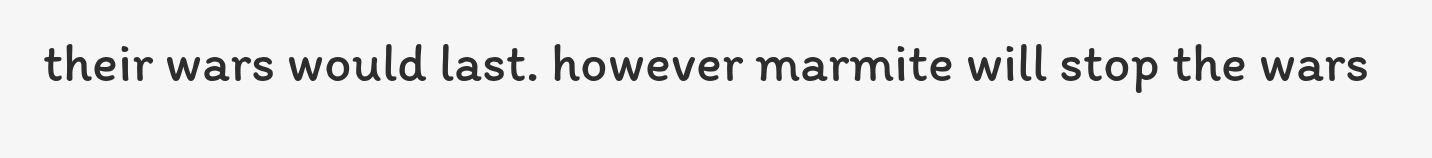their wars would last. however marmite will stop the wars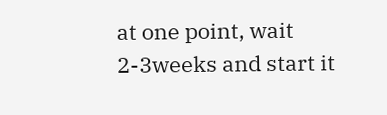at one point, wait 2-3weeks and start it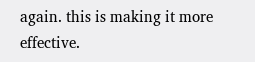again. this is making it more effective.